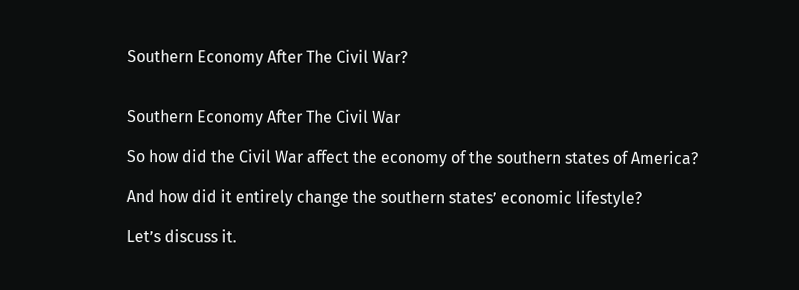Southern Economy After The Civil War?


Southern Economy After The Civil War

So how did the Civil War affect the economy of the southern states of America?

And how did it entirely change the southern states’ economic lifestyle?

Let’s discuss it.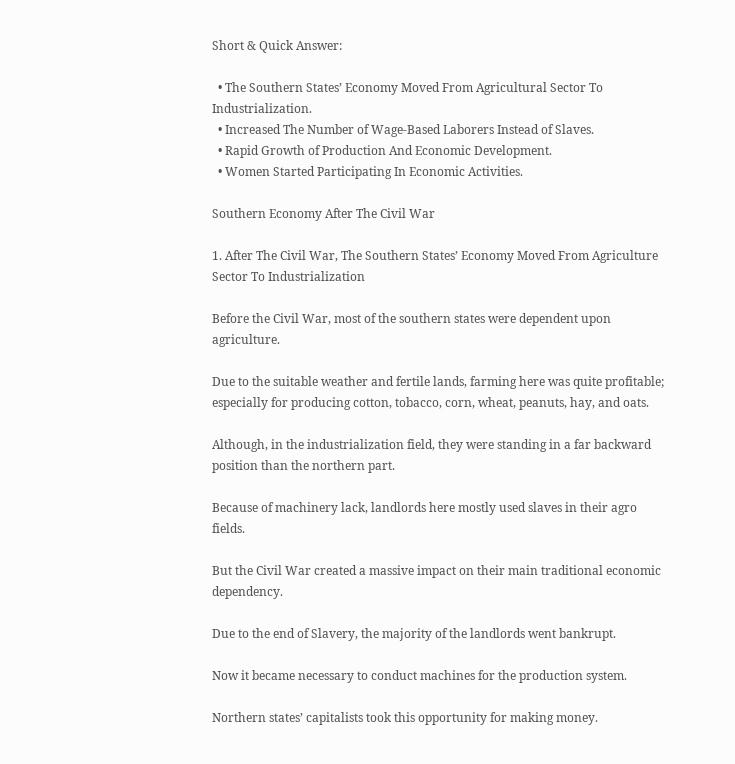Short & Quick Answer:

  • The Southern States’ Economy Moved From Agricultural Sector To Industrialization.
  • Increased The Number of Wage-Based Laborers Instead of Slaves.
  • Rapid Growth of Production And Economic Development.
  • Women Started Participating In Economic Activities.

Southern Economy After The Civil War

1. After The Civil War, The Southern States’ Economy Moved From Agriculture Sector To Industrialization

Before the Civil War, most of the southern states were dependent upon agriculture.

Due to the suitable weather and fertile lands, farming here was quite profitable; especially for producing cotton, tobacco, corn, wheat, peanuts, hay, and oats.

Although, in the industrialization field, they were standing in a far backward position than the northern part.

Because of machinery lack, landlords here mostly used slaves in their agro fields.

But the Civil War created a massive impact on their main traditional economic dependency.

Due to the end of Slavery, the majority of the landlords went bankrupt.

Now it became necessary to conduct machines for the production system.

Northern states’ capitalists took this opportunity for making money.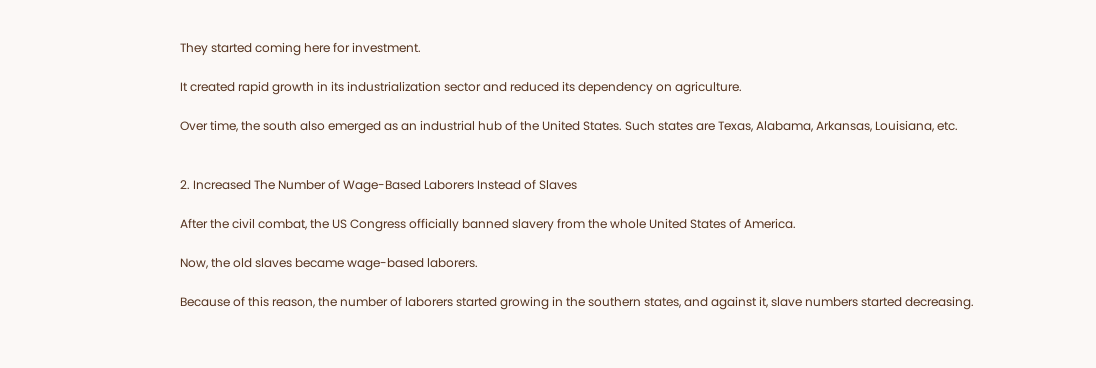They started coming here for investment.

It created rapid growth in its industrialization sector and reduced its dependency on agriculture.

Over time, the south also emerged as an industrial hub of the United States. Such states are Texas, Alabama, Arkansas, Louisiana, etc.


2. Increased The Number of Wage-Based Laborers Instead of Slaves

After the civil combat, the US Congress officially banned slavery from the whole United States of America.

Now, the old slaves became wage-based laborers.

Because of this reason, the number of laborers started growing in the southern states, and against it, slave numbers started decreasing.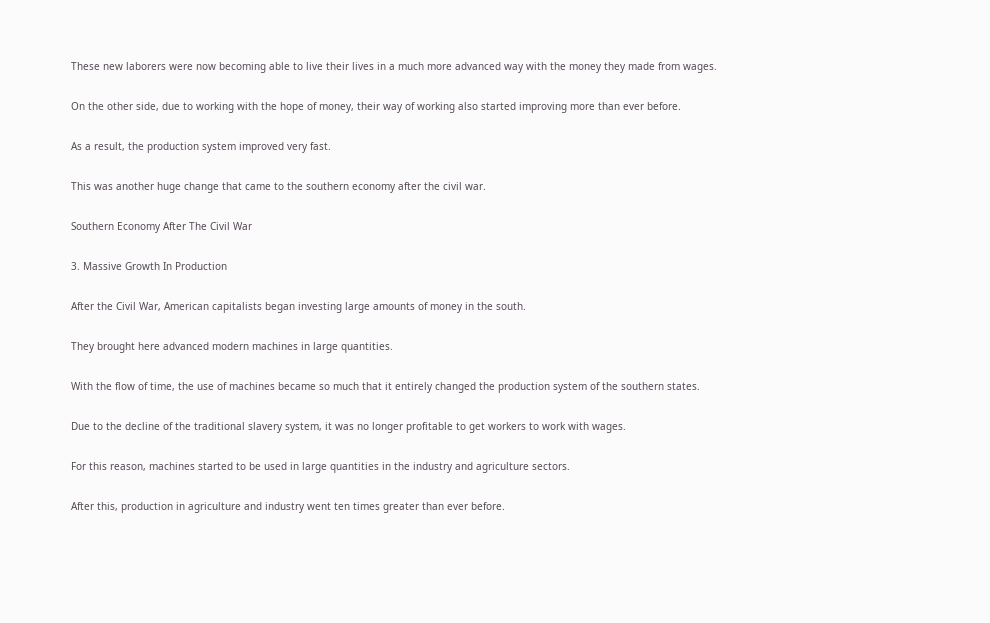These new laborers were now becoming able to live their lives in a much more advanced way with the money they made from wages.

On the other side, due to working with the hope of money, their way of working also started improving more than ever before.

As a result, the production system improved very fast.

This was another huge change that came to the southern economy after the civil war.

Southern Economy After The Civil War

3. Massive Growth In Production

After the Civil War, American capitalists began investing large amounts of money in the south.

They brought here advanced modern machines in large quantities.

With the flow of time, the use of machines became so much that it entirely changed the production system of the southern states.

Due to the decline of the traditional slavery system, it was no longer profitable to get workers to work with wages.

For this reason, machines started to be used in large quantities in the industry and agriculture sectors.

After this, production in agriculture and industry went ten times greater than ever before.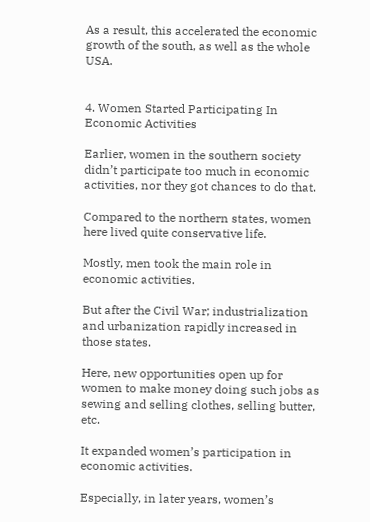As a result, this accelerated the economic growth of the south, as well as the whole USA.


4. Women Started Participating In Economic Activities

Earlier, women in the southern society didn’t participate too much in economic activities, nor they got chances to do that.

Compared to the northern states, women here lived quite conservative life.

Mostly, men took the main role in economic activities.

But after the Civil War; industrialization and urbanization rapidly increased in those states.

Here, new opportunities open up for women to make money doing such jobs as sewing and selling clothes, selling butter, etc.

It expanded women’s participation in economic activities.

Especially, in later years, women’s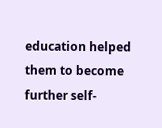education helped them to become further self-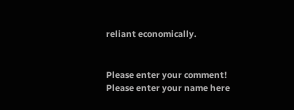reliant economically.


Please enter your comment!
Please enter your name here